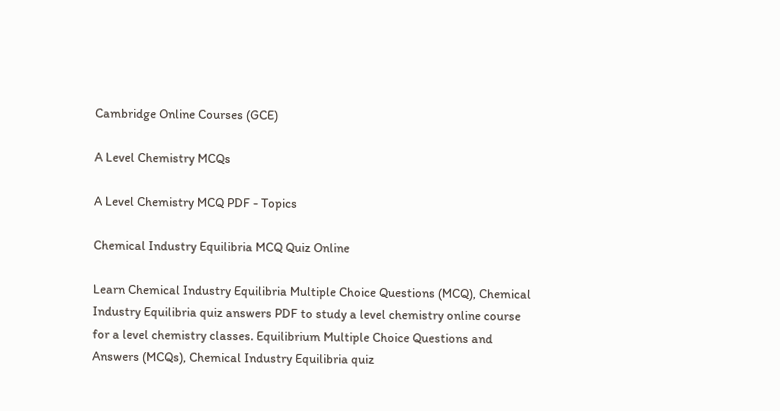Cambridge Online Courses (GCE)

A Level Chemistry MCQs

A Level Chemistry MCQ PDF - Topics

Chemical Industry Equilibria MCQ Quiz Online

Learn Chemical Industry Equilibria Multiple Choice Questions (MCQ), Chemical Industry Equilibria quiz answers PDF to study a level chemistry online course for a level chemistry classes. Equilibrium Multiple Choice Questions and Answers (MCQs), Chemical Industry Equilibria quiz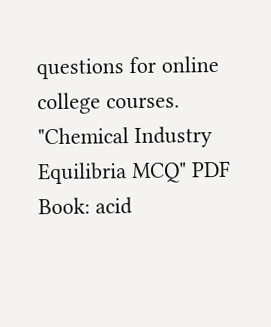questions for online college courses. "Chemical Industry Equilibria MCQ" PDF Book: acid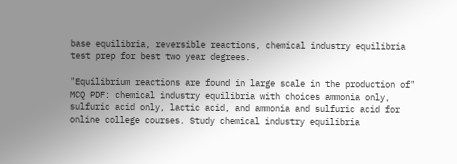base equilibria, reversible reactions, chemical industry equilibria test prep for best two year degrees.

"Equilibrium reactions are found in large scale in the production of" MCQ PDF: chemical industry equilibria with choices ammonia only, sulfuric acid only, lactic acid, and ammonia and sulfuric acid for online college courses. Study chemical industry equilibria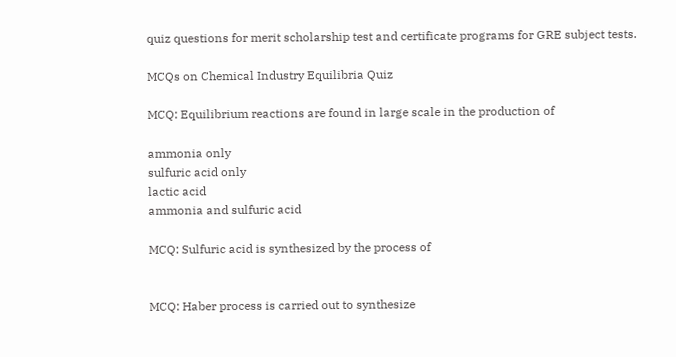quiz questions for merit scholarship test and certificate programs for GRE subject tests.

MCQs on Chemical Industry Equilibria Quiz

MCQ: Equilibrium reactions are found in large scale in the production of

ammonia only
sulfuric acid only
lactic acid
ammonia and sulfuric acid

MCQ: Sulfuric acid is synthesized by the process of


MCQ: Haber process is carried out to synthesize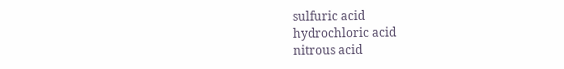sulfuric acid
hydrochloric acid
nitrous acid